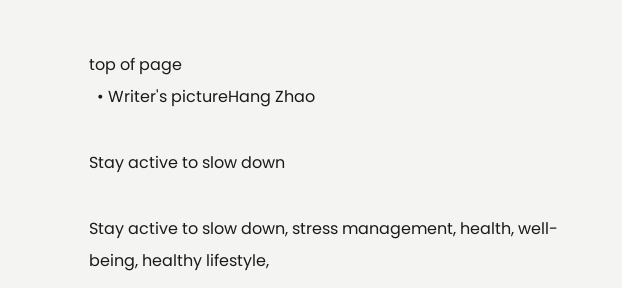top of page
  • Writer's pictureHang Zhao

Stay active to slow down

Stay active to slow down, stress management, health, well-being, healthy lifestyle,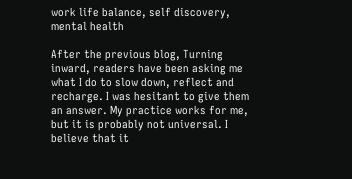work life balance, self discovery, mental health

After the previous blog, Turning inward, readers have been asking me what I do to slow down, reflect and recharge. I was hesitant to give them an answer. My practice works for me, but it is probably not universal. I believe that it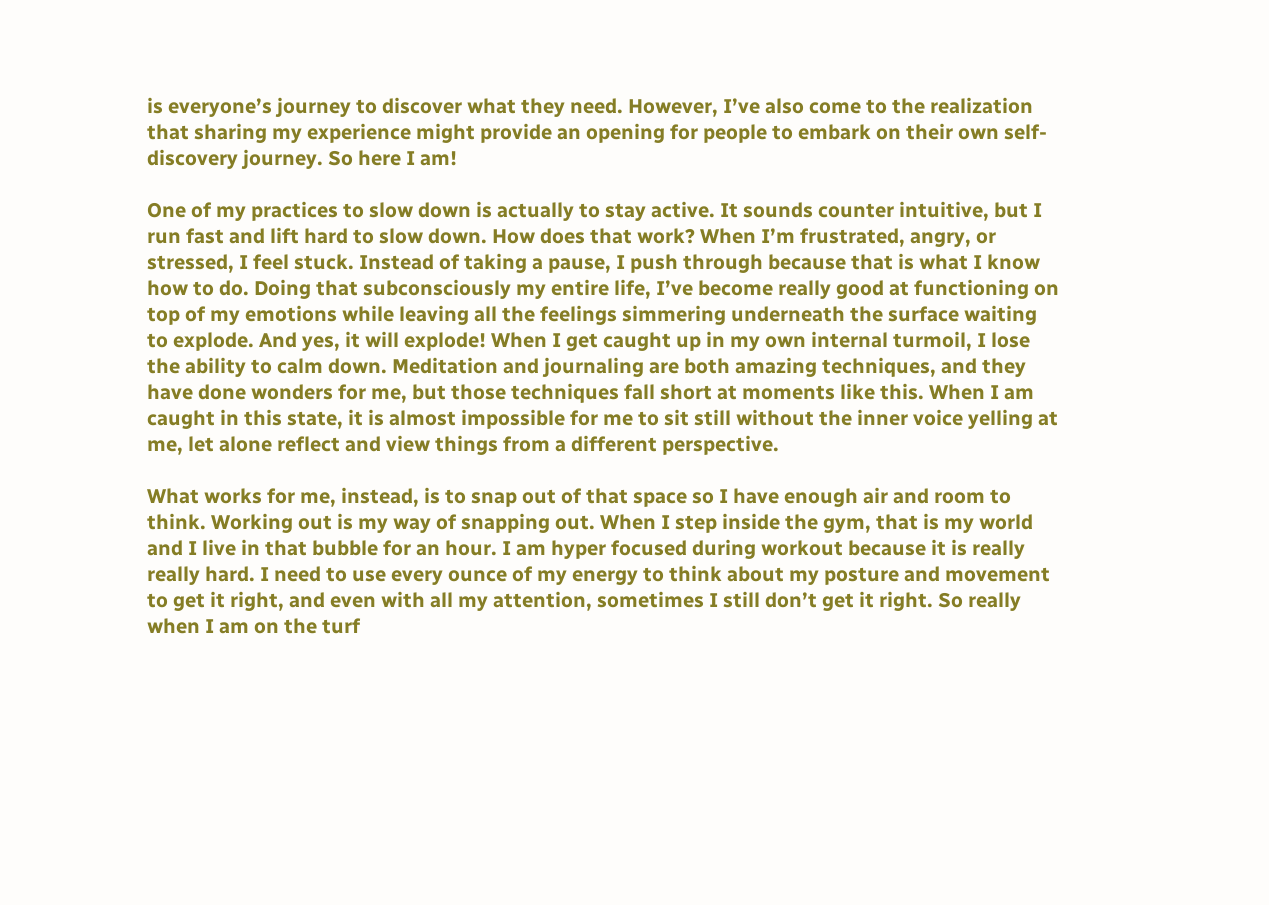is everyone’s journey to discover what they need. However, I’ve also come to the realization that sharing my experience might provide an opening for people to embark on their own self-discovery journey. So here I am!

One of my practices to slow down is actually to stay active. It sounds counter intuitive, but I run fast and lift hard to slow down. How does that work? When I’m frustrated, angry, or stressed, I feel stuck. Instead of taking a pause, I push through because that is what I know how to do. Doing that subconsciously my entire life, I’ve become really good at functioning on top of my emotions while leaving all the feelings simmering underneath the surface waiting to explode. And yes, it will explode! When I get caught up in my own internal turmoil, I lose the ability to calm down. Meditation and journaling are both amazing techniques, and they have done wonders for me, but those techniques fall short at moments like this. When I am caught in this state, it is almost impossible for me to sit still without the inner voice yelling at me, let alone reflect and view things from a different perspective.

What works for me, instead, is to snap out of that space so I have enough air and room to think. Working out is my way of snapping out. When I step inside the gym, that is my world and I live in that bubble for an hour. I am hyper focused during workout because it is really really hard. I need to use every ounce of my energy to think about my posture and movement to get it right, and even with all my attention, sometimes I still don’t get it right. So really when I am on the turf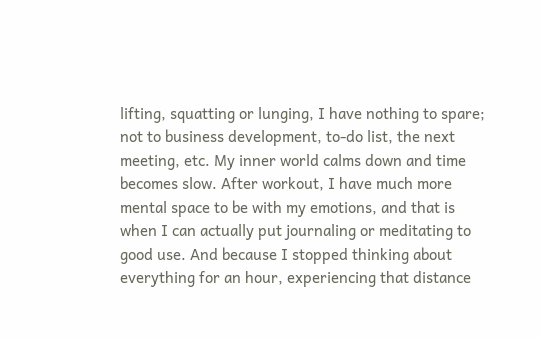lifting, squatting or lunging, I have nothing to spare; not to business development, to-do list, the next meeting, etc. My inner world calms down and time becomes slow. After workout, I have much more mental space to be with my emotions, and that is when I can actually put journaling or meditating to good use. And because I stopped thinking about everything for an hour, experiencing that distance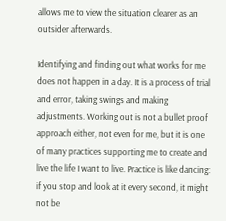allows me to view the situation clearer as an outsider afterwards.

Identifying and finding out what works for me does not happen in a day. It is a process of trial and error, taking swings and making adjustments. Working out is not a bullet proof approach either, not even for me, but it is one of many practices supporting me to create and live the life I want to live. Practice is like dancing: if you stop and look at it every second, it might not be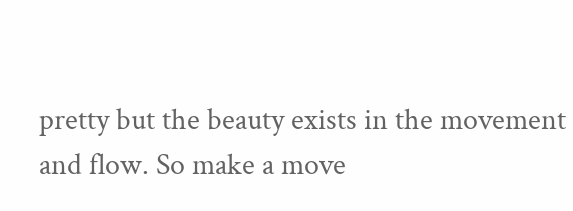pretty but the beauty exists in the movement and flow. So make a move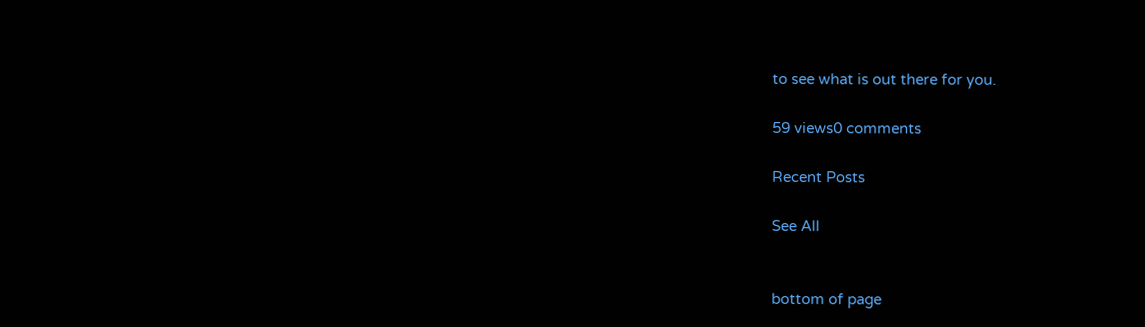to see what is out there for you.

59 views0 comments

Recent Posts

See All


bottom of page